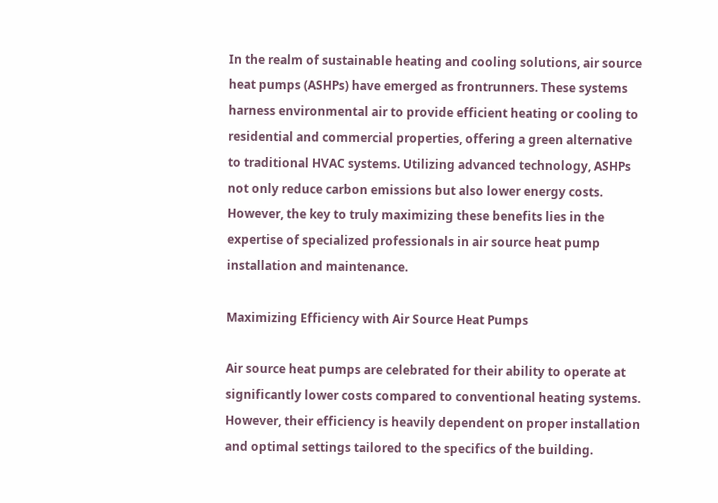In the realm of sustainable heating and cooling solutions, air source heat pumps (ASHPs) have emerged as frontrunners. These systems harness environmental air to provide efficient heating or cooling to residential and commercial properties, offering a green alternative to traditional HVAC systems. Utilizing advanced technology, ASHPs not only reduce carbon emissions but also lower energy costs. However, the key to truly maximizing these benefits lies in the expertise of specialized professionals in air source heat pump installation and maintenance.

Maximizing Efficiency with Air Source Heat Pumps

Air source heat pumps are celebrated for their ability to operate at significantly lower costs compared to conventional heating systems. However, their efficiency is heavily dependent on proper installation and optimal settings tailored to the specifics of the building.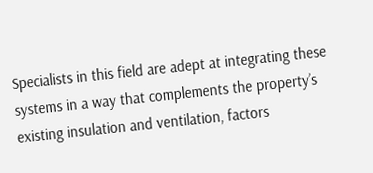Specialists in this field are adept at integrating these systems in a way that complements the property’s existing insulation and ventilation, factors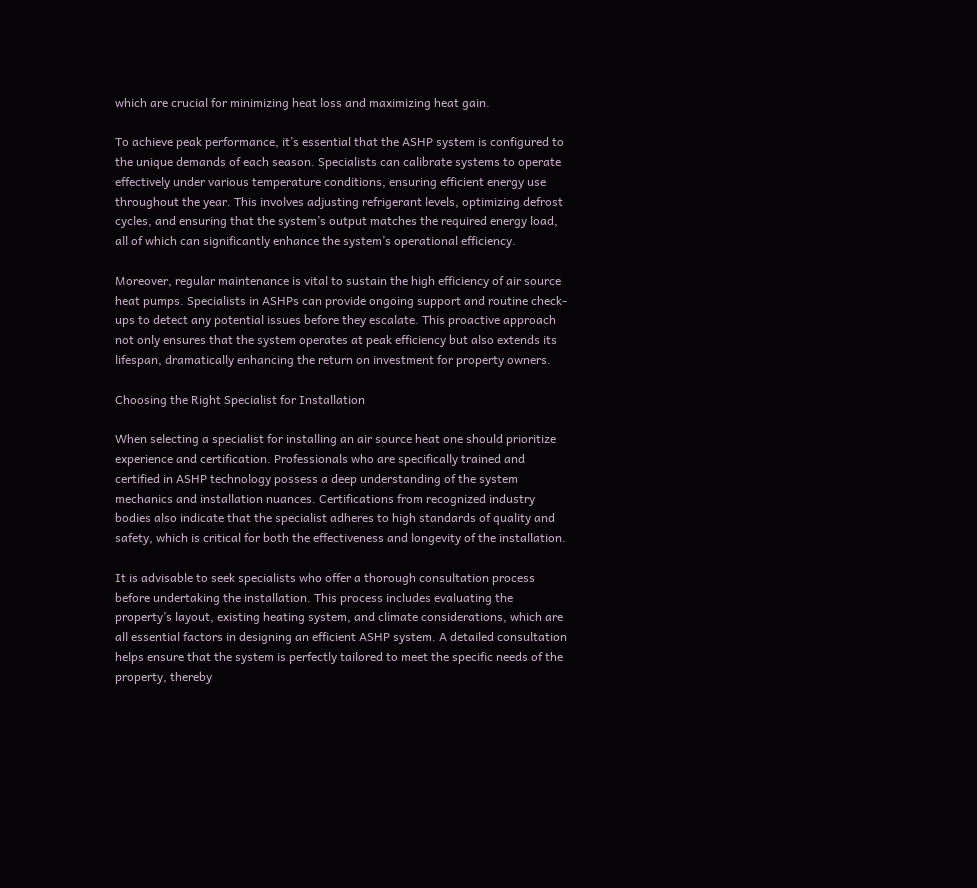which are crucial for minimizing heat loss and maximizing heat gain.

To achieve peak performance, it’s essential that the ASHP system is configured to the unique demands of each season. Specialists can calibrate systems to operate effectively under various temperature conditions, ensuring efficient energy use throughout the year. This involves adjusting refrigerant levels, optimizing defrost cycles, and ensuring that the system’s output matches the required energy load, all of which can significantly enhance the system’s operational efficiency.

Moreover, regular maintenance is vital to sustain the high efficiency of air source heat pumps. Specialists in ASHPs can provide ongoing support and routine check-ups to detect any potential issues before they escalate. This proactive approach not only ensures that the system operates at peak efficiency but also extends its lifespan, dramatically enhancing the return on investment for property owners.

Choosing the Right Specialist for Installation

When selecting a specialist for installing an air source heat one should prioritize experience and certification. Professionals who are specifically trained and certified in ASHP technology possess a deep understanding of the system mechanics and installation nuances. Certifications from recognized industry bodies also indicate that the specialist adheres to high standards of quality and safety, which is critical for both the effectiveness and longevity of the installation.

It is advisable to seek specialists who offer a thorough consultation process before undertaking the installation. This process includes evaluating the property’s layout, existing heating system, and climate considerations, which are all essential factors in designing an efficient ASHP system. A detailed consultation helps ensure that the system is perfectly tailored to meet the specific needs of the property, thereby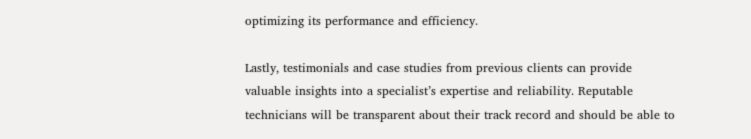optimizing its performance and efficiency.

Lastly, testimonials and case studies from previous clients can provide valuable insights into a specialist’s expertise and reliability. Reputable technicians will be transparent about their track record and should be able to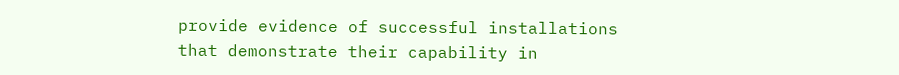provide evidence of successful installations that demonstrate their capability in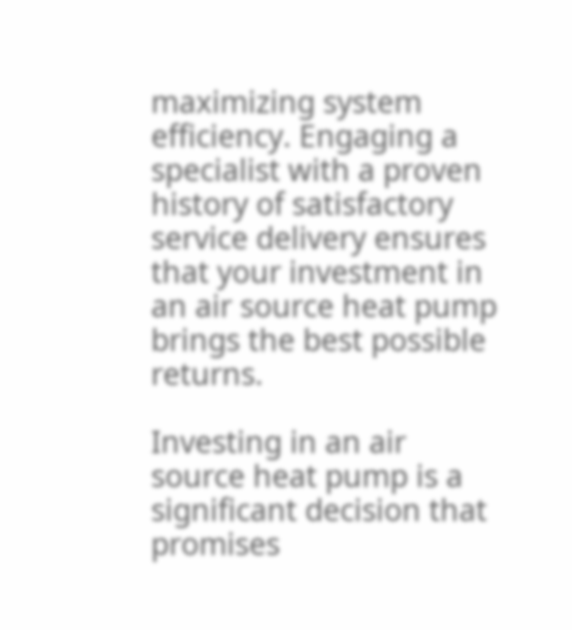maximizing system efficiency. Engaging a specialist with a proven history of satisfactory service delivery ensures that your investment in an air source heat pump brings the best possible returns.

Investing in an air source heat pump is a significant decision that promises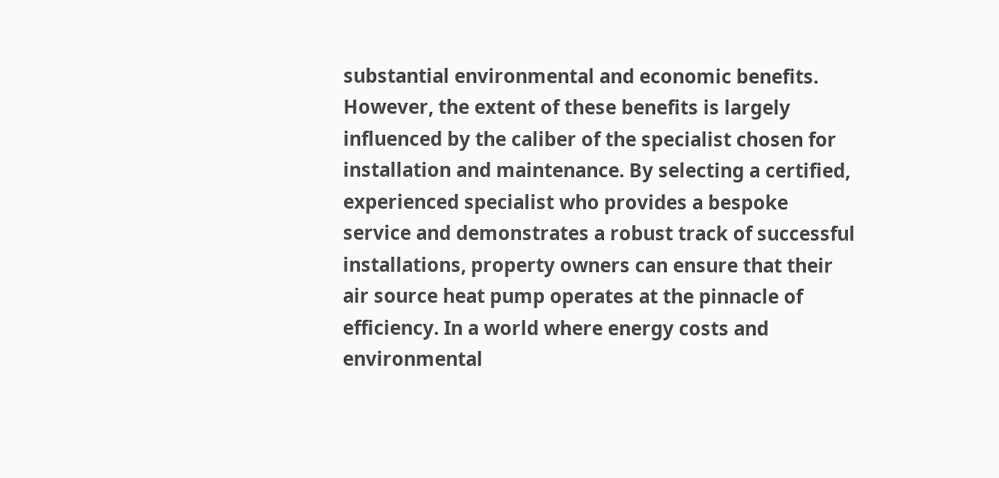substantial environmental and economic benefits. However, the extent of these benefits is largely influenced by the caliber of the specialist chosen for installation and maintenance. By selecting a certified, experienced specialist who provides a bespoke service and demonstrates a robust track of successful installations, property owners can ensure that their air source heat pump operates at the pinnacle of efficiency. In a world where energy costs and environmental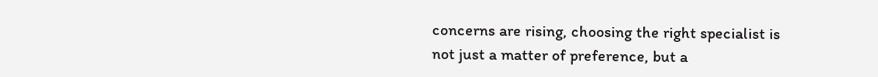concerns are rising, choosing the right specialist is not just a matter of preference, but a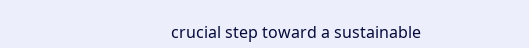crucial step toward a sustainable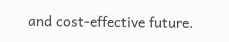and cost-effective future.